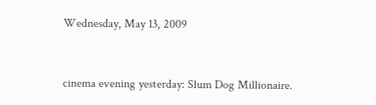Wednesday, May 13, 2009


cinema evening yesterday: Slum Dog Millionaire.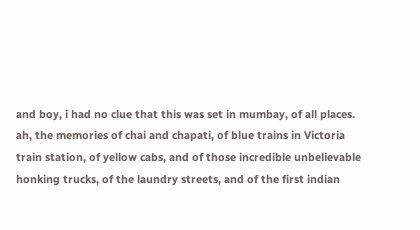and boy, i had no clue that this was set in mumbay, of all places.
ah, the memories of chai and chapati, of blue trains in Victoria train station, of yellow cabs, and of those incredible unbelievable honking trucks, of the laundry streets, and of the first indian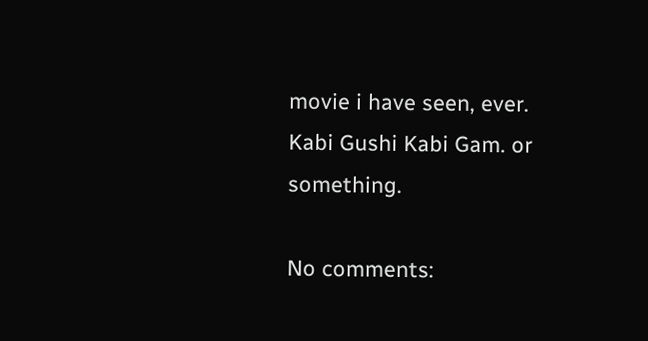movie i have seen, ever. Kabi Gushi Kabi Gam. or something.

No comments: